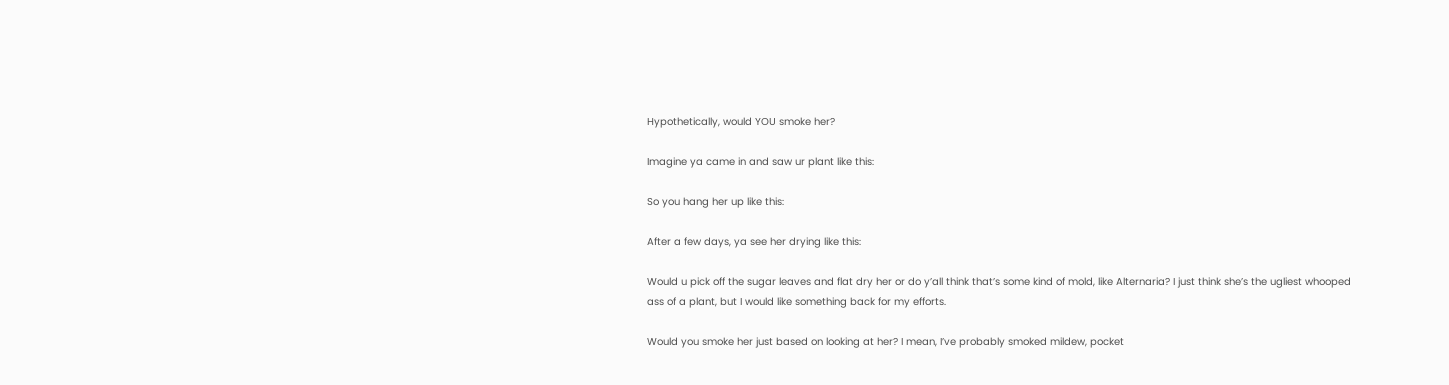Hypothetically, would YOU smoke her?

Imagine ya came in and saw ur plant like this:

So you hang her up like this:

After a few days, ya see her drying like this:

Would u pick off the sugar leaves and flat dry her or do y’all think that’s some kind of mold, like Alternaria? I just think she’s the ugliest whooped ass of a plant, but I would like something back for my efforts.

Would you smoke her just based on looking at her? I mean, I’ve probably smoked mildew, pocket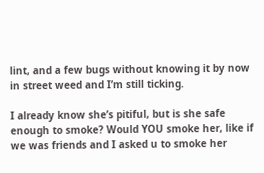lint, and a few bugs without knowing it by now in street weed and I’m still ticking.

I already know she’s pitiful, but is she safe enough to smoke? Would YOU smoke her, like if we was friends and I asked u to smoke her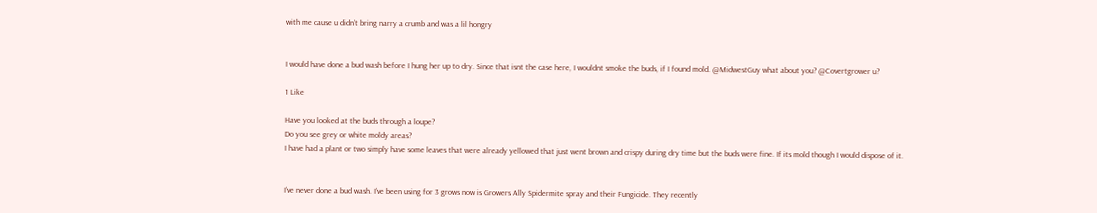with me cause u didn’t bring narry a crumb and was a lil hongry


I would have done a bud wash before I hung her up to dry. Since that isnt the case here, I wouldnt smoke the buds, if I found mold. @MidwestGuy what about you? @Covertgrower u?

1 Like

Have you looked at the buds through a loupe?
Do you see grey or white moldy areas?
I have had a plant or two simply have some leaves that were already yellowed that just went brown and crispy during dry time but the buds were fine. If its mold though I would dispose of it.


I’ve never done a bud wash. I’ve been using for 3 grows now is Growers Ally Spidermite spray and their Fungicide. They recently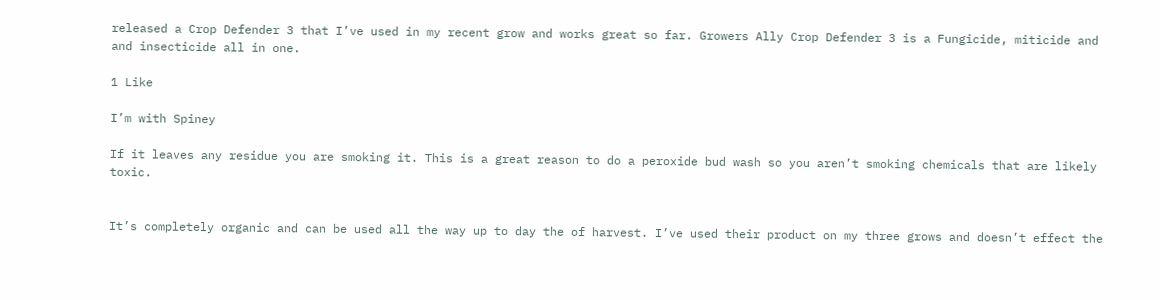released a Crop Defender 3 that I’ve used in my recent grow and works great so far. Growers Ally Crop Defender 3 is a Fungicide, miticide and and insecticide all in one.

1 Like

I’m with Spiney

If it leaves any residue you are smoking it. This is a great reason to do a peroxide bud wash so you aren’t smoking chemicals that are likely toxic.


It’s completely organic and can be used all the way up to day the of harvest. I’ve used their product on my three grows and doesn’t effect the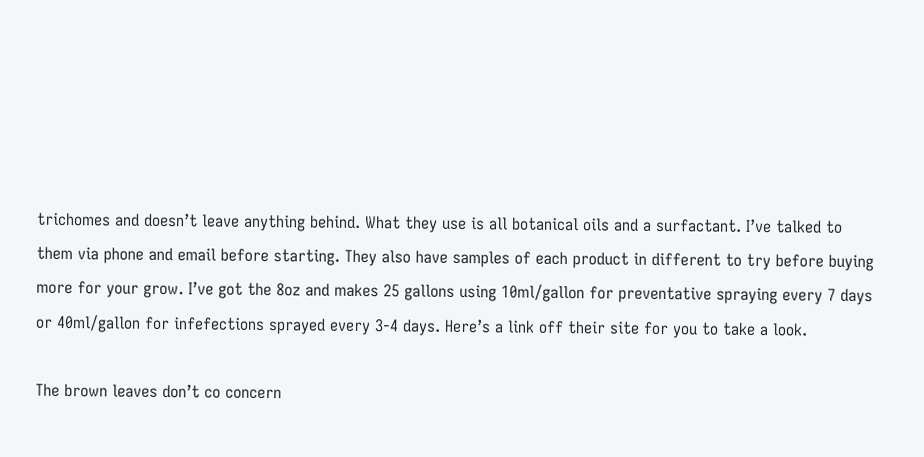trichomes and doesn’t leave anything behind. What they use is all botanical oils and a surfactant. I’ve talked to them via phone and email before starting. They also have samples of each product in different to try before buying more for your grow. I’ve got the 8oz and makes 25 gallons using 10ml/gallon for preventative spraying every 7 days or 40ml/gallon for infefections sprayed every 3-4 days. Here’s a link off their site for you to take a look.

The brown leaves don’t co concern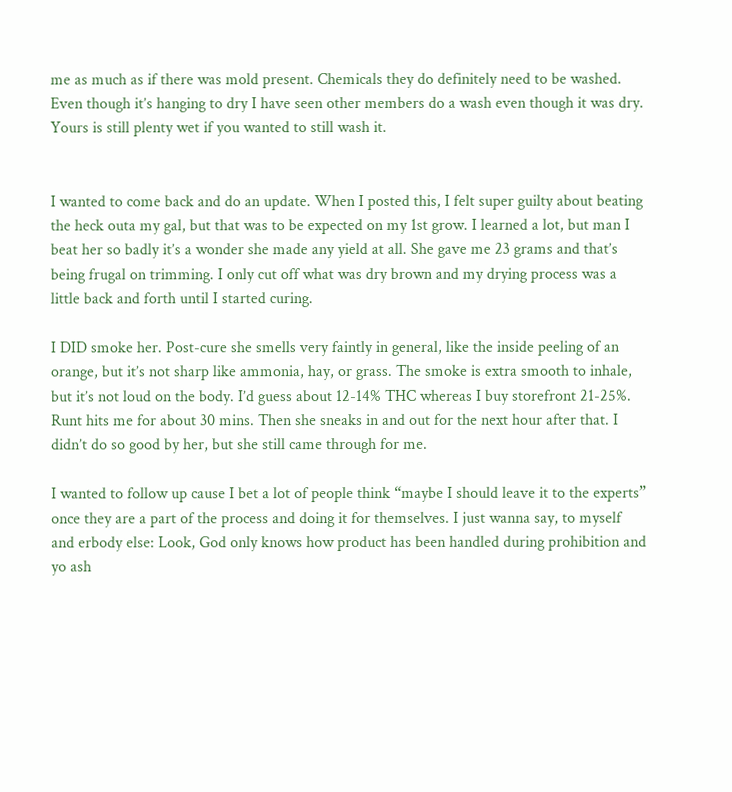me as much as if there was mold present. Chemicals they do definitely need to be washed.
Even though it’s hanging to dry I have seen other members do a wash even though it was dry. Yours is still plenty wet if you wanted to still wash it.


I wanted to come back and do an update. When I posted this, I felt super guilty about beating the heck outa my gal, but that was to be expected on my 1st grow. I learned a lot, but man I beat her so badly it’s a wonder she made any yield at all. She gave me 23 grams and that’s being frugal on trimming. I only cut off what was dry brown and my drying process was a little back and forth until I started curing.

I DID smoke her. Post-cure she smells very faintly in general, like the inside peeling of an orange, but it’s not sharp like ammonia, hay, or grass. The smoke is extra smooth to inhale, but it’s not loud on the body. I’d guess about 12-14% THC whereas I buy storefront 21-25%. Runt hits me for about 30 mins. Then she sneaks in and out for the next hour after that. I didn’t do so good by her, but she still came through for me.

I wanted to follow up cause I bet a lot of people think “maybe I should leave it to the experts” once they are a part of the process and doing it for themselves. I just wanna say, to myself and erbody else: Look, God only knows how product has been handled during prohibition and yo ash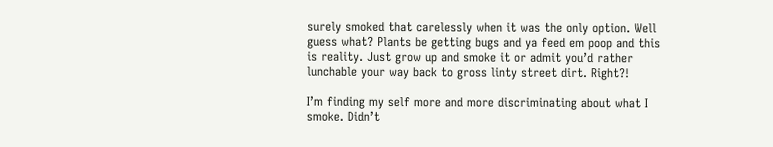surely smoked that carelessly when it was the only option. Well guess what? Plants be getting bugs and ya feed em poop and this is reality. Just grow up and smoke it or admit you’d rather lunchable your way back to gross linty street dirt. Right?!

I’m finding my self more and more discriminating about what I smoke. Didn’t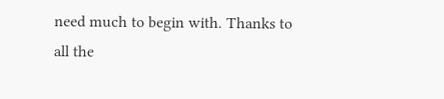need much to begin with. Thanks to all the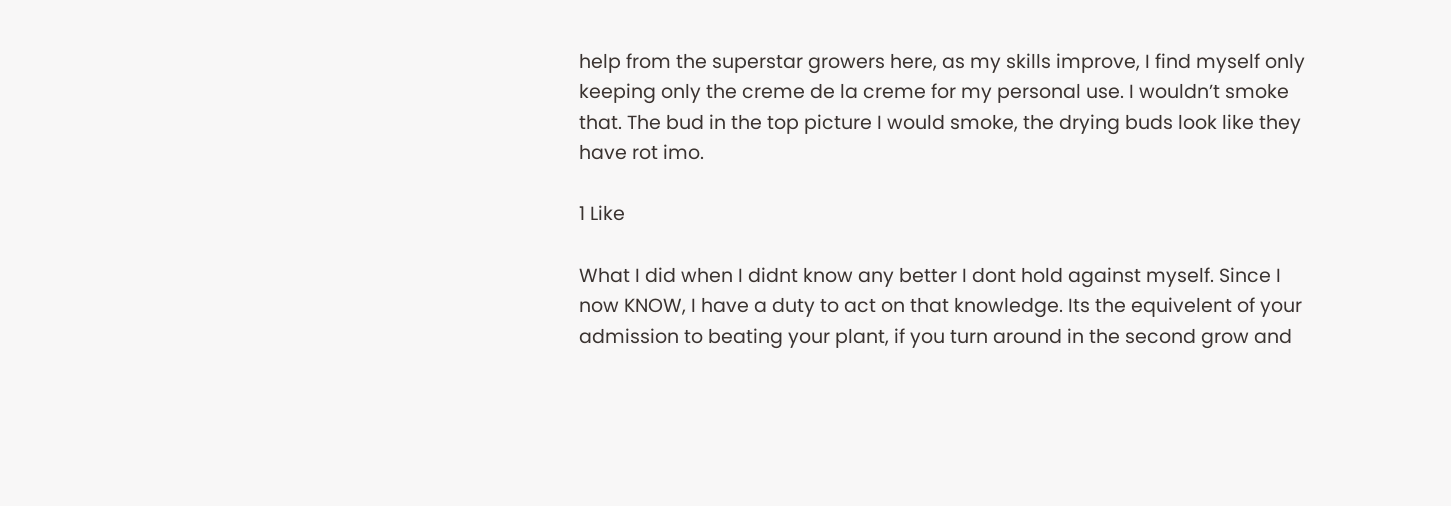help from the superstar growers here, as my skills improve, I find myself only keeping only the creme de la creme for my personal use. I wouldn’t smoke that. The bud in the top picture I would smoke, the drying buds look like they have rot imo.

1 Like

What I did when I didnt know any better I dont hold against myself. Since I now KNOW, I have a duty to act on that knowledge. Its the equivelent of your admission to beating your plant, if you turn around in the second grow and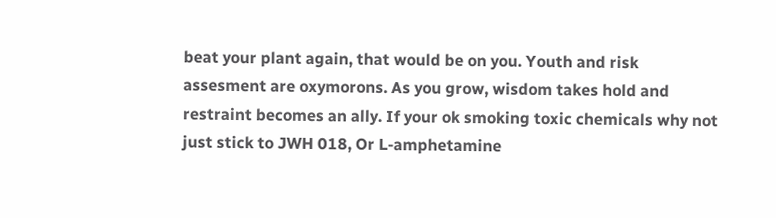beat your plant again, that would be on you. Youth and risk assesment are oxymorons. As you grow, wisdom takes hold and restraint becomes an ally. If your ok smoking toxic chemicals why not just stick to JWH 018, Or L-amphetamine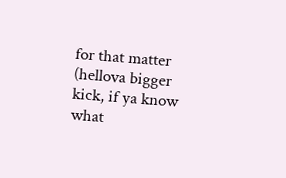for that matter (hellova bigger kick, if ya know what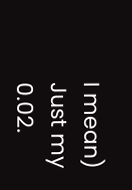I mean) Just my 0.02.